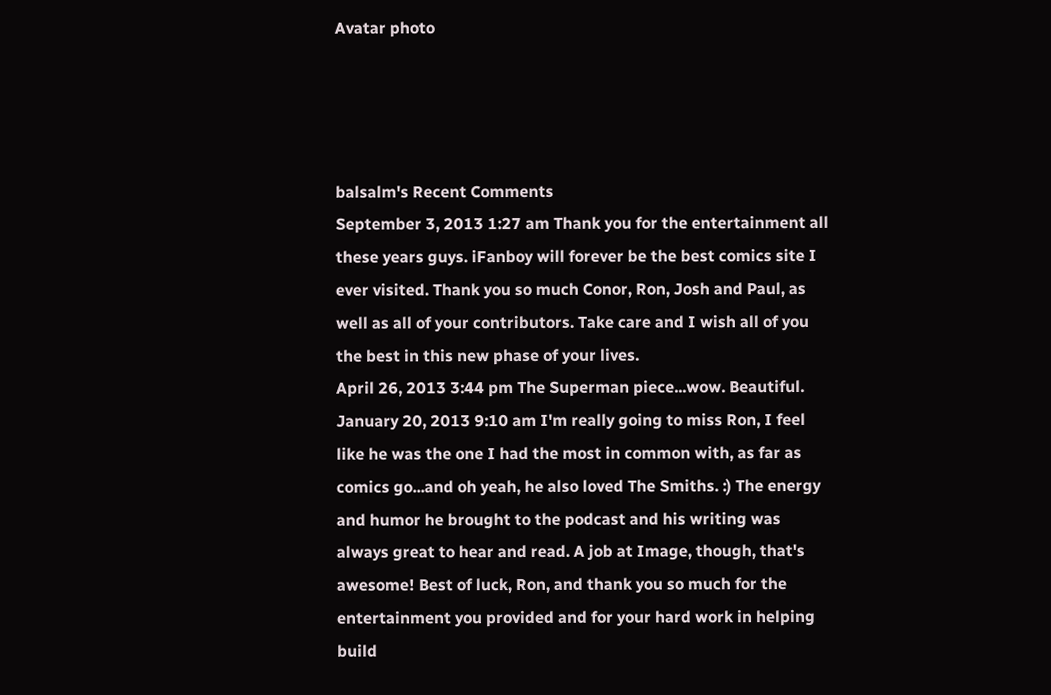Avatar photo




balsalm's Recent Comments
September 3, 2013 1:27 am Thank you for the entertainment all these years guys. iFanboy will forever be the best comics site I ever visited. Thank you so much Conor, Ron, Josh and Paul, as well as all of your contributors. Take care and I wish all of you the best in this new phase of your lives.
April 26, 2013 3:44 pm The Superman piece...wow. Beautiful.
January 20, 2013 9:10 am I'm really going to miss Ron, I feel like he was the one I had the most in common with, as far as comics go...and oh yeah, he also loved The Smiths. :) The energy and humor he brought to the podcast and his writing was always great to hear and read. A job at Image, though, that's awesome! Best of luck, Ron, and thank you so much for the entertainment you provided and for your hard work in helping build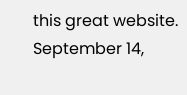this great website.
September 14,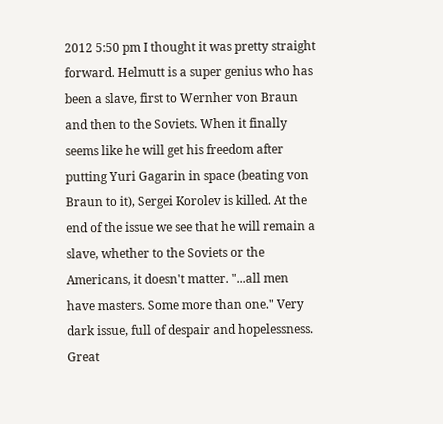2012 5:50 pm I thought it was pretty straight forward. Helmutt is a super genius who has been a slave, first to Wernher von Braun and then to the Soviets. When it finally seems like he will get his freedom after putting Yuri Gagarin in space (beating von Braun to it), Sergei Korolev is killed. At the end of the issue we see that he will remain a slave, whether to the Soviets or the Americans, it doesn't matter. "...all men have masters. Some more than one." Very dark issue, full of despair and hopelessness. Great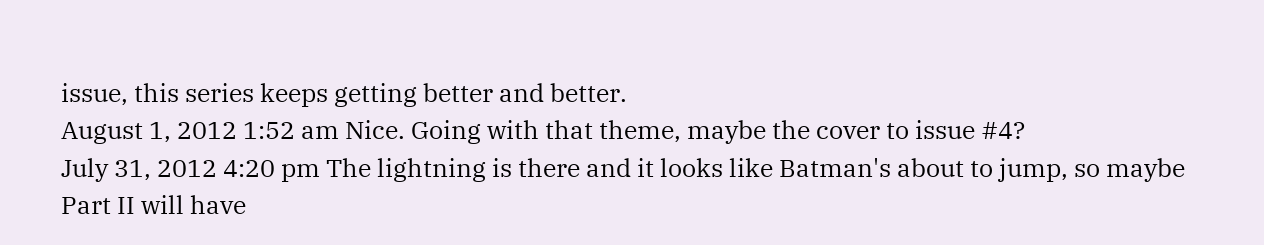issue, this series keeps getting better and better.
August 1, 2012 1:52 am Nice. Going with that theme, maybe the cover to issue #4?
July 31, 2012 4:20 pm The lightning is there and it looks like Batman's about to jump, so maybe Part II will have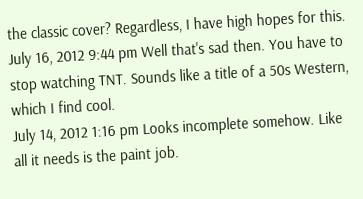the classic cover? Regardless, I have high hopes for this.
July 16, 2012 9:44 pm Well that's sad then. You have to stop watching TNT. Sounds like a title of a 50s Western, which I find cool.
July 14, 2012 1:16 pm Looks incomplete somehow. Like all it needs is the paint job.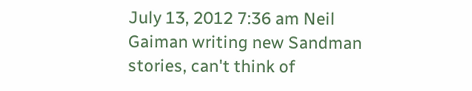July 13, 2012 7:36 am Neil Gaiman writing new Sandman stories, can't think of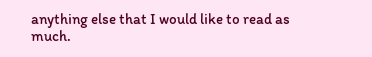anything else that I would like to read as much.